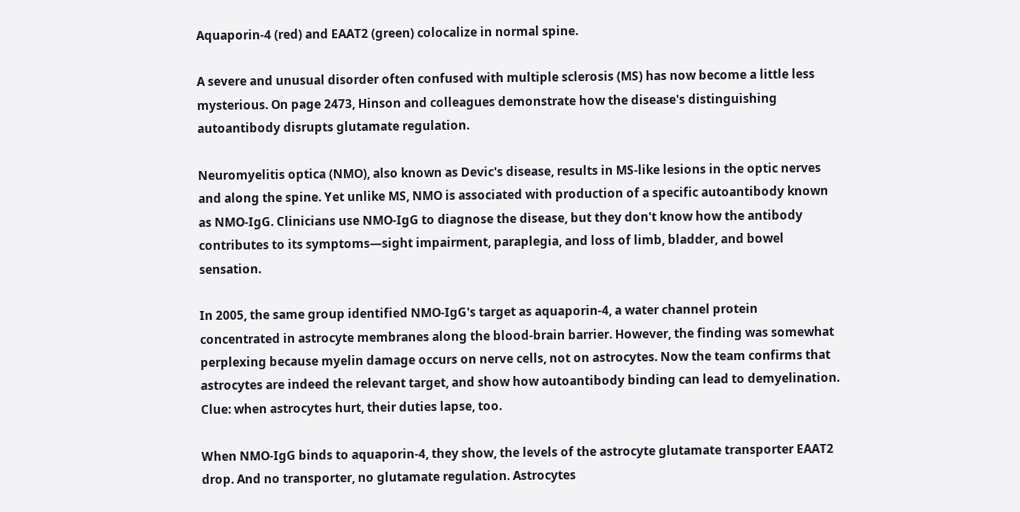Aquaporin-4 (red) and EAAT2 (green) colocalize in normal spine.

A severe and unusual disorder often confused with multiple sclerosis (MS) has now become a little less mysterious. On page 2473, Hinson and colleagues demonstrate how the disease's distinguishing autoantibody disrupts glutamate regulation.

Neuromyelitis optica (NMO), also known as Devic's disease, results in MS-like lesions in the optic nerves and along the spine. Yet unlike MS, NMO is associated with production of a specific autoantibody known as NMO-IgG. Clinicians use NMO-IgG to diagnose the disease, but they don't know how the antibody contributes to its symptoms—sight impairment, paraplegia, and loss of limb, bladder, and bowel sensation.

In 2005, the same group identified NMO-IgG's target as aquaporin-4, a water channel protein concentrated in astrocyte membranes along the blood-brain barrier. However, the finding was somewhat perplexing because myelin damage occurs on nerve cells, not on astrocytes. Now the team confirms that astrocytes are indeed the relevant target, and show how autoantibody binding can lead to demyelination. Clue: when astrocytes hurt, their duties lapse, too.

When NMO-IgG binds to aquaporin-4, they show, the levels of the astrocyte glutamate transporter EAAT2 drop. And no transporter, no glutamate regulation. Astrocytes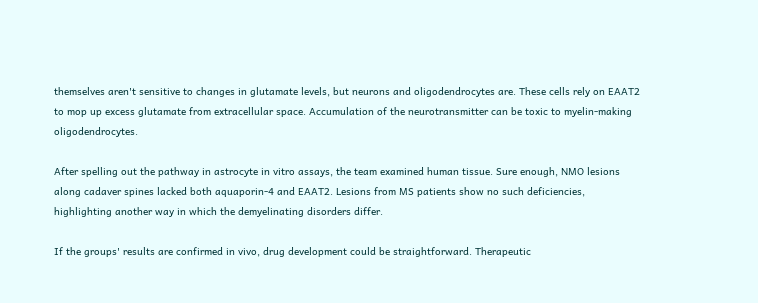themselves aren't sensitive to changes in glutamate levels, but neurons and oligodendrocytes are. These cells rely on EAAT2 to mop up excess glutamate from extracellular space. Accumulation of the neurotransmitter can be toxic to myelin-making oligodendrocytes.

After spelling out the pathway in astrocyte in vitro assays, the team examined human tissue. Sure enough, NMO lesions along cadaver spines lacked both aquaporin-4 and EAAT2. Lesions from MS patients show no such deficiencies, highlighting another way in which the demyelinating disorders differ.

If the groups' results are confirmed in vivo, drug development could be straightforward. Therapeutic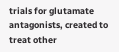trials for glutamate antagonists, created to treat other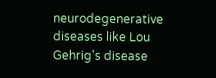neurodegenerative diseases like Lou Gehrig's disease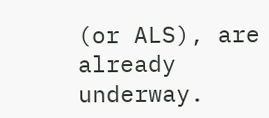(or ALS), are already underway.